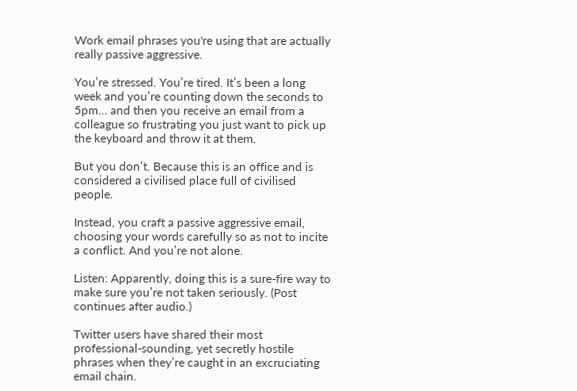Work email phrases you're using that are actually really passive aggressive.

You’re stressed. You’re tired. It’s been a long week and you’re counting down the seconds to 5pm… and then you receive an email from a colleague so frustrating you just want to pick up the keyboard and throw it at them.

But you don’t. Because this is an office and is considered a civilised place full of civilised people.

Instead, you craft a passive aggressive email, choosing your words carefully so as not to incite a conflict. And you’re not alone.

Listen: Apparently, doing this is a sure-fire way to make sure you’re not taken seriously. (Post continues after audio.)

Twitter users have shared their most professional-sounding, yet secretly hostile phrases when they’re caught in an excruciating email chain.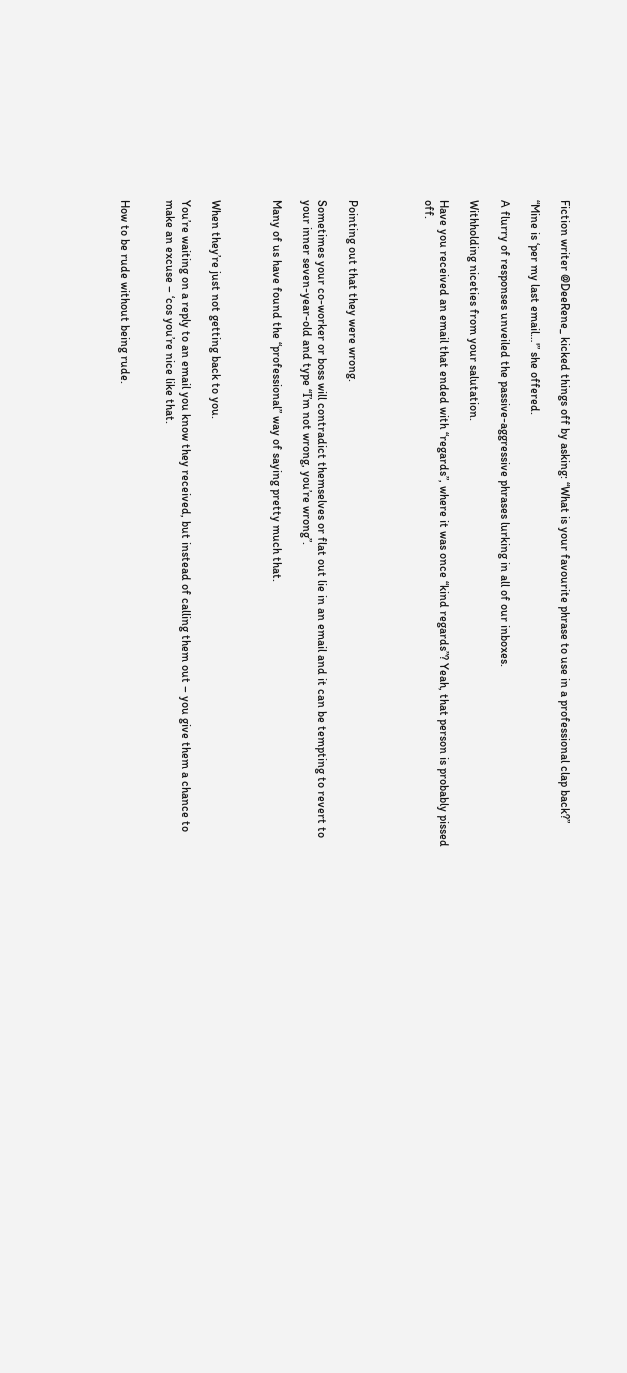Fiction writer @DeeRene_ kicked things off by asking: “What is your favourite phrase to use in a professional clap back?”

“Mine is ‘per my last email…'” she offered.

A flurry of responses unveiled the passive-aggressive phrases lurking in all of our inboxes.

Withholding niceties from your salutation.

Have you received an email that ended with “regards”, where it was once “kind regards”? Yeah, that person is probably pissed off.




Pointing out that they were wrong.

Sometimes your co-worker or boss will contradict themselves or flat out lie in an email and it can be tempting to revert to your inner seven-year-old and type “I’m not wrong, you’re wrong”.

Many of us have found the “professional” way of saying pretty much that.



When they’re just not getting back to you.

You’re waiting on a reply to an email you know they received, but instead of calling them out – you give them a chance to make an excuse – ‘cos you’re nice like that.


How to be rude without being rude.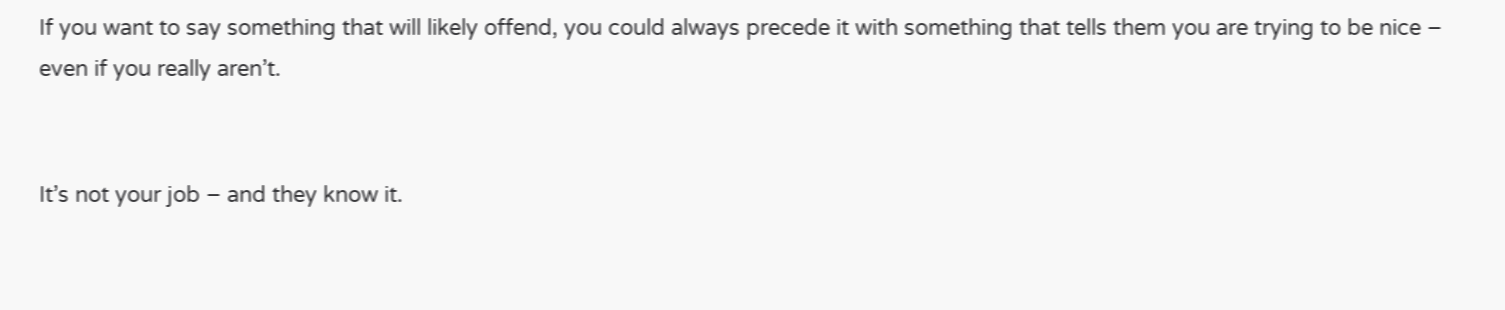If you want to say something that will likely offend, you could always precede it with something that tells them you are trying to be nice – even if you really aren’t.


It’s not your job – and they know it.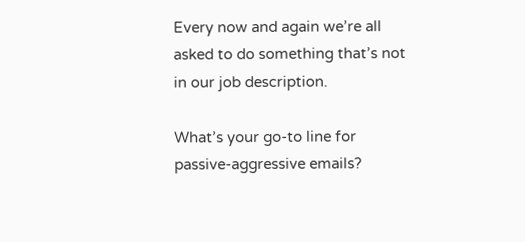Every now and again we’re all asked to do something that’s not in our job description.

What’s your go-to line for passive-aggressive emails?